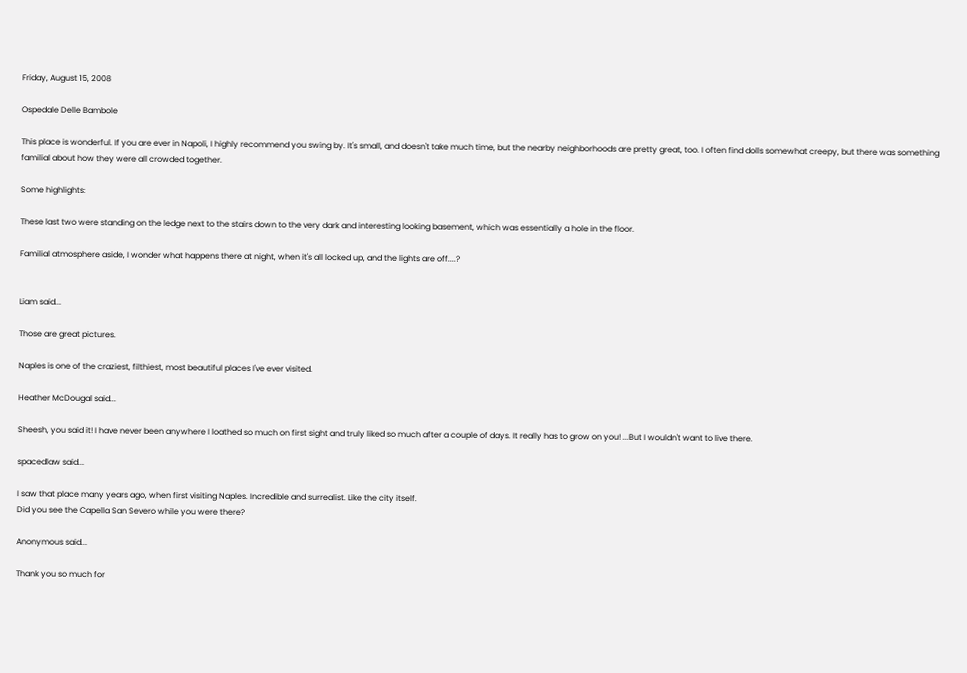Friday, August 15, 2008

Ospedale Delle Bambole

This place is wonderful. If you are ever in Napoli, I highly recommend you swing by. It's small, and doesn't take much time, but the nearby neighborhoods are pretty great, too. I often find dolls somewhat creepy, but there was something familial about how they were all crowded together.

Some highlights:

These last two were standing on the ledge next to the stairs down to the very dark and interesting looking basement, which was essentially a hole in the floor.

Familial atmosphere aside, I wonder what happens there at night, when it's all locked up, and the lights are off....?


Liam said...

Those are great pictures.

Naples is one of the craziest, filthiest, most beautiful places I've ever visited.

Heather McDougal said...

Sheesh, you said it! I have never been anywhere I loathed so much on first sight and truly liked so much after a couple of days. It really has to grow on you! ...But I wouldn't want to live there.

spacedlaw said...

I saw that place many years ago, when first visiting Naples. Incredible and surrealist. Like the city itself.
Did you see the Capella San Severo while you were there?

Anonymous said...

Thank you so much for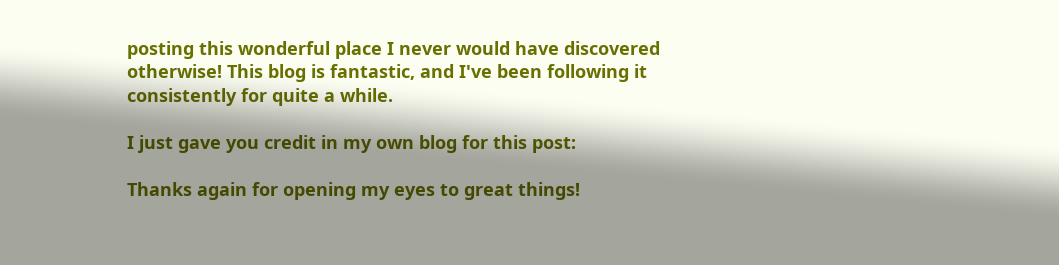posting this wonderful place I never would have discovered otherwise! This blog is fantastic, and I've been following it consistently for quite a while.

I just gave you credit in my own blog for this post:

Thanks again for opening my eyes to great things!